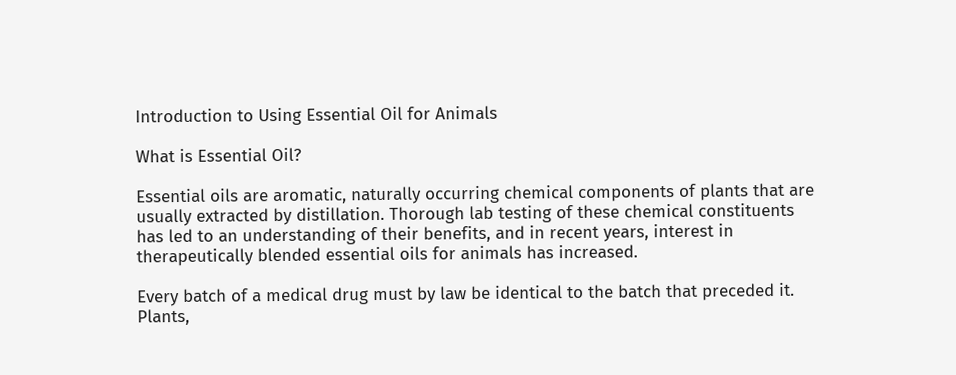Introduction to Using Essential Oil for Animals

What is Essential Oil?

Essential oils are aromatic, naturally occurring chemical components of plants that are usually extracted by distillation. Thorough lab testing of these chemical constituents has led to an understanding of their benefits, and in recent years, interest in therapeutically blended essential oils for animals has increased.

Every batch of a medical drug must by law be identical to the batch that preceded it. Plants,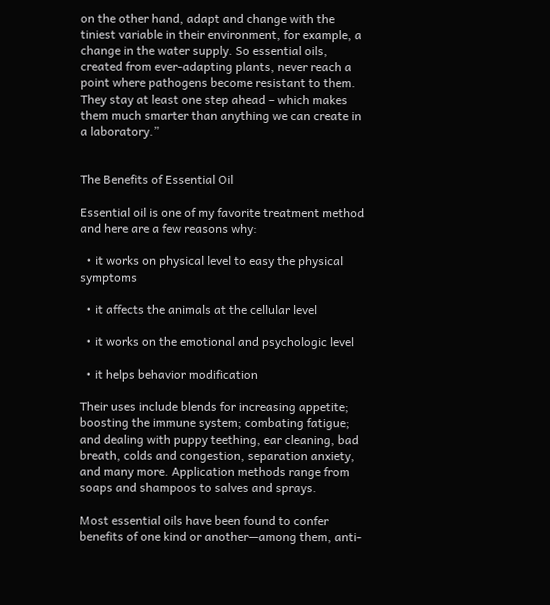on the other hand, adapt and change with the tiniest variable in their environment, for example, a change in the water supply. So essential oils, created from ever-adapting plants, never reach a point where pathogens become resistant to them. They stay at least one step ahead – which makes them much smarter than anything we can create in a laboratory.”


The Benefits of Essential Oil

Essential oil is one of my favorite treatment method and here are a few reasons why:

  • it works on physical level to easy the physical symptoms

  • it affects the animals at the cellular level

  • it works on the emotional and psychologic level

  • it helps behavior modification

Their uses include blends for increasing appetite; boosting the immune system; combating fatigue; and dealing with puppy teething, ear cleaning, bad breath, colds and congestion, separation anxiety, and many more. Application methods range from soaps and shampoos to salves and sprays.

Most essential oils have been found to confer benefits of one kind or another—among them, anti-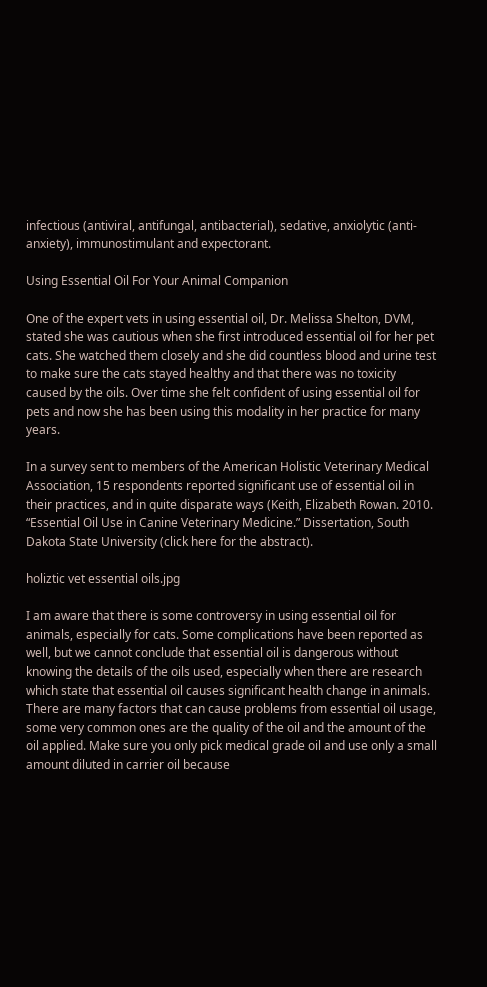infectious (antiviral, antifungal, antibacterial), sedative, anxiolytic (anti-anxiety), immunostimulant and expectorant.

Using Essential Oil For Your Animal Companion

One of the expert vets in using essential oil, Dr. Melissa Shelton, DVM, stated she was cautious when she first introduced essential oil for her pet cats. She watched them closely and she did countless blood and urine test to make sure the cats stayed healthy and that there was no toxicity caused by the oils. Over time she felt confident of using essential oil for pets and now she has been using this modality in her practice for many years.

In a survey sent to members of the American Holistic Veterinary Medical Association, 15 respondents reported significant use of essential oil in their practices, and in quite disparate ways (Keith, Elizabeth Rowan. 2010. “Essential Oil Use in Canine Veterinary Medicine.” Dissertation, South Dakota State University (click here for the abstract).

holiztic vet essential oils.jpg

I am aware that there is some controversy in using essential oil for animals, especially for cats. Some complications have been reported as well, but we cannot conclude that essential oil is dangerous without knowing the details of the oils used, especially when there are research which state that essential oil causes significant health change in animals. There are many factors that can cause problems from essential oil usage, some very common ones are the quality of the oil and the amount of the oil applied. Make sure you only pick medical grade oil and use only a small amount diluted in carrier oil because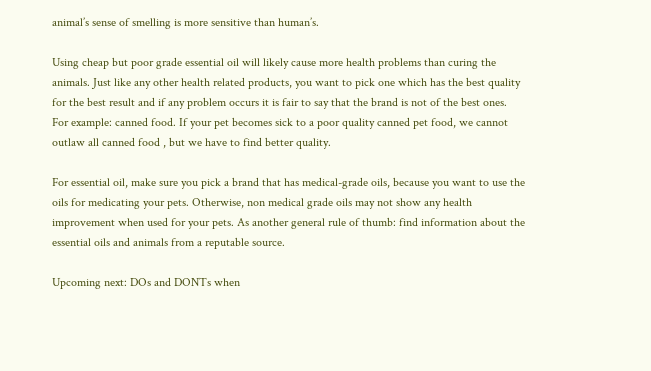animal’s sense of smelling is more sensitive than human’s.

Using cheap but poor grade essential oil will likely cause more health problems than curing the animals. Just like any other health related products, you want to pick one which has the best quality for the best result and if any problem occurs it is fair to say that the brand is not of the best ones. For example: canned food. If your pet becomes sick to a poor quality canned pet food, we cannot outlaw all canned food , but we have to find better quality.

For essential oil, make sure you pick a brand that has medical-grade oils, because you want to use the oils for medicating your pets. Otherwise, non medical grade oils may not show any health improvement when used for your pets. As another general rule of thumb: find information about the essential oils and animals from a reputable source.

Upcoming next: DOs and DONTs when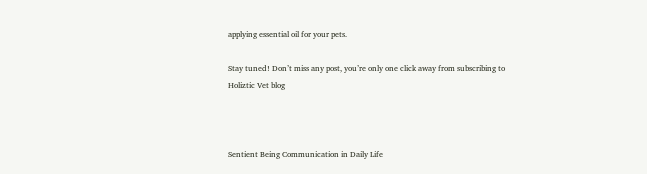applying essential oil for your pets.

Stay tuned! Don’t miss any post, you’re only one click away from subscribing to Holiztic Vet blog



Sentient Being Communication in Daily Life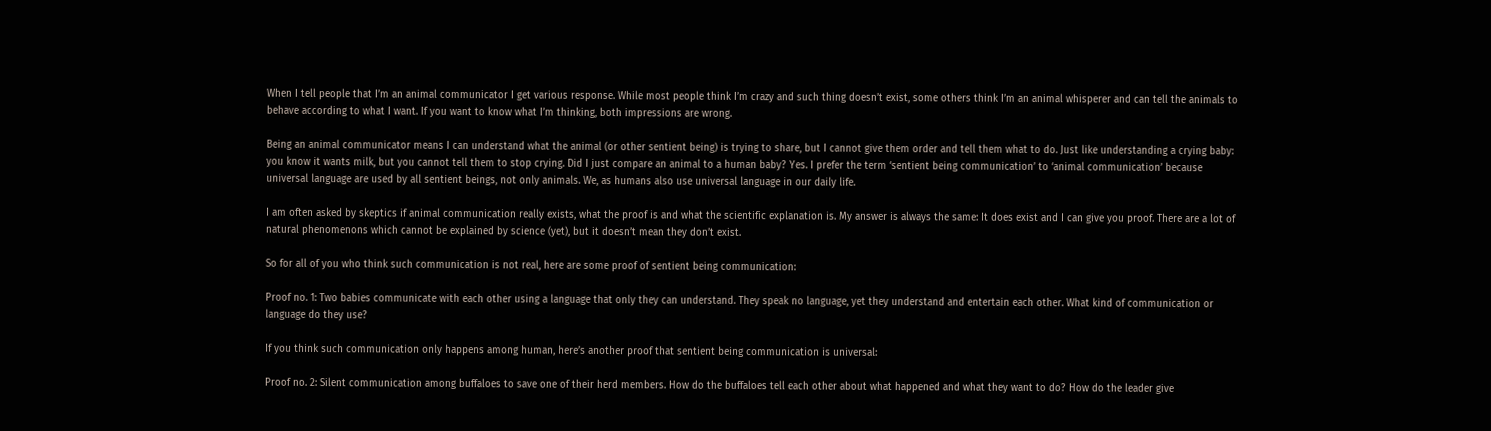When I tell people that I’m an animal communicator I get various response. While most people think I’m crazy and such thing doesn’t exist, some others think I’m an animal whisperer and can tell the animals to behave according to what I want. If you want to know what I’m thinking, both impressions are wrong.

Being an animal communicator means I can understand what the animal (or other sentient being) is trying to share, but I cannot give them order and tell them what to do. Just like understanding a crying baby: you know it wants milk, but you cannot tell them to stop crying. Did I just compare an animal to a human baby? Yes. I prefer the term ‘sentient being communication’ to ‘animal communication’ because universal language are used by all sentient beings, not only animals. We, as humans also use universal language in our daily life.

I am often asked by skeptics if animal communication really exists, what the proof is and what the scientific explanation is. My answer is always the same: It does exist and I can give you proof. There are a lot of natural phenomenons which cannot be explained by science (yet), but it doesn’t mean they don’t exist.

So for all of you who think such communication is not real, here are some proof of sentient being communication:

Proof no. 1: Two babies communicate with each other using a language that only they can understand. They speak no language, yet they understand and entertain each other. What kind of communication or language do they use?

If you think such communication only happens among human, here’s another proof that sentient being communication is universal:

Proof no. 2: Silent communication among buffaloes to save one of their herd members. How do the buffaloes tell each other about what happened and what they want to do? How do the leader give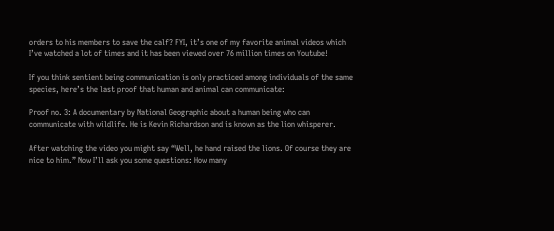orders to his members to save the calf? FYI, it’s one of my favorite animal videos which I’ve watched a lot of times and it has been viewed over 76 million times on Youtube!

If you think sentient being communication is only practiced among individuals of the same species, here’s the last proof that human and animal can communicate:

Proof no. 3: A documentary by National Geographic about a human being who can communicate with wildlife. He is Kevin Richardson and is known as the lion whisperer.

After watching the video you might say “Well, he hand raised the lions. Of course they are nice to him.” Now I’ll ask you some questions: How many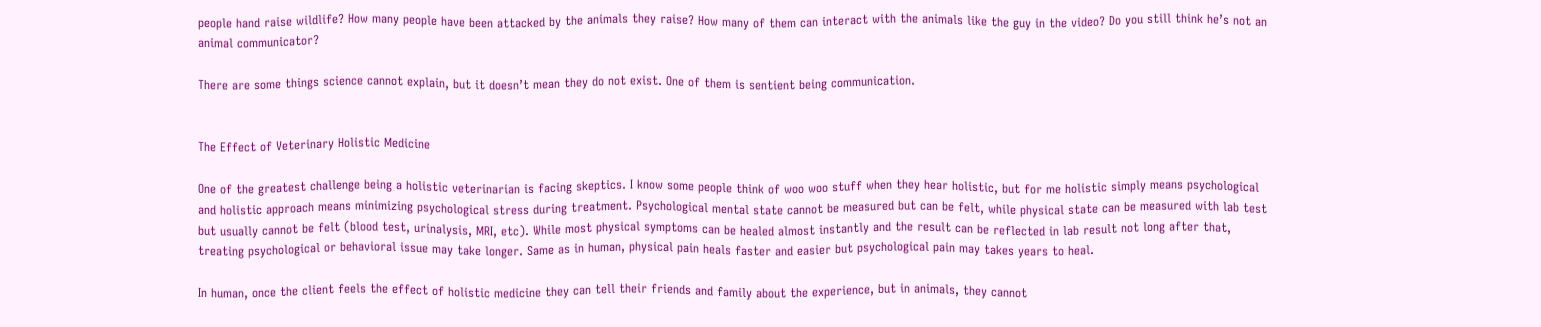people hand raise wildlife? How many people have been attacked by the animals they raise? How many of them can interact with the animals like the guy in the video? Do you still think he’s not an animal communicator?

There are some things science cannot explain, but it doesn’t mean they do not exist. One of them is sentient being communication.


The Effect of Veterinary Holistic Medicine

One of the greatest challenge being a holistic veterinarian is facing skeptics. I know some people think of woo woo stuff when they hear holistic, but for me holistic simply means psychological and holistic approach means minimizing psychological stress during treatment. Psychological mental state cannot be measured but can be felt, while physical state can be measured with lab test but usually cannot be felt (blood test, urinalysis, MRI, etc). While most physical symptoms can be healed almost instantly and the result can be reflected in lab result not long after that, treating psychological or behavioral issue may take longer. Same as in human, physical pain heals faster and easier but psychological pain may takes years to heal.

In human, once the client feels the effect of holistic medicine they can tell their friends and family about the experience, but in animals, they cannot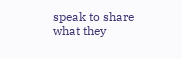speak to share what they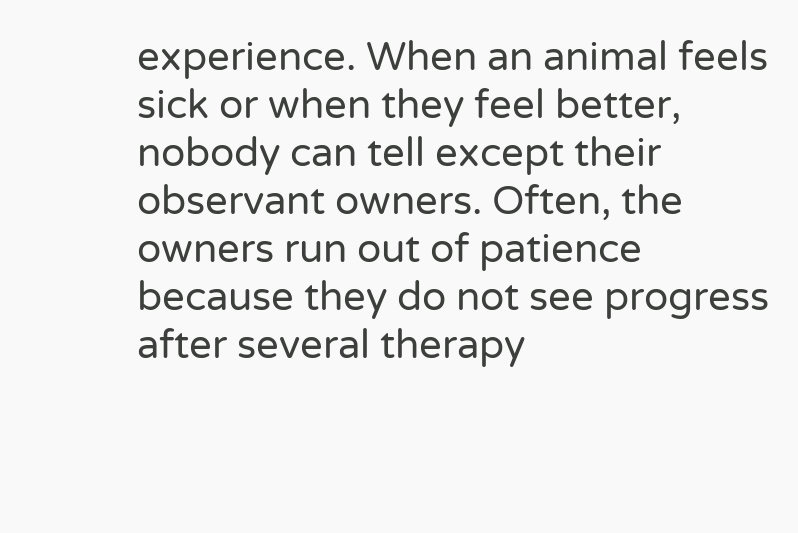experience. When an animal feels sick or when they feel better, nobody can tell except their observant owners. Often, the owners run out of patience because they do not see progress after several therapy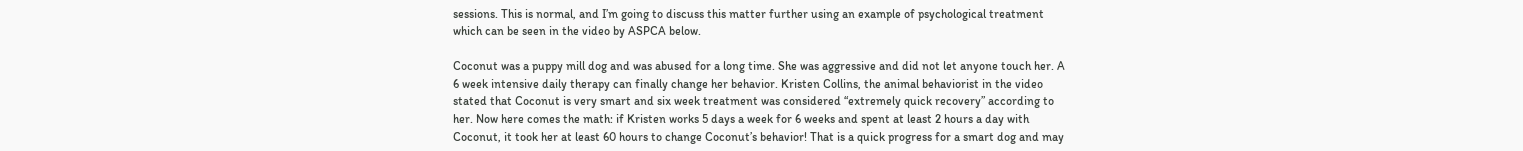sessions. This is normal, and I’m going to discuss this matter further using an example of psychological treatment which can be seen in the video by ASPCA below.

Coconut was a puppy mill dog and was abused for a long time. She was aggressive and did not let anyone touch her. A 6 week intensive daily therapy can finally change her behavior. Kristen Collins, the animal behaviorist in the video stated that Coconut is very smart and six week treatment was considered “extremely quick recovery” according to her. Now here comes the math: if Kristen works 5 days a week for 6 weeks and spent at least 2 hours a day with Coconut, it took her at least 60 hours to change Coconut’s behavior! That is a quick progress for a smart dog and may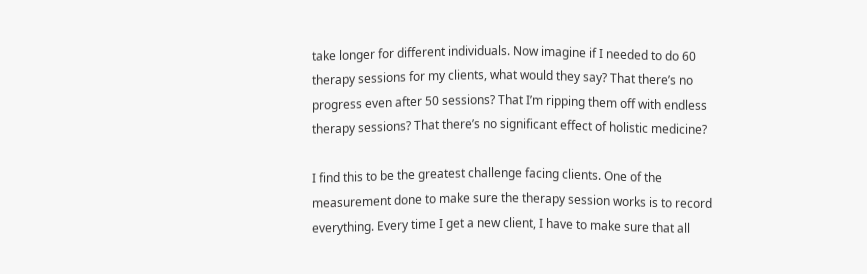take longer for different individuals. Now imagine if I needed to do 60 therapy sessions for my clients, what would they say? That there’s no progress even after 50 sessions? That I’m ripping them off with endless therapy sessions? That there’s no significant effect of holistic medicine?

I find this to be the greatest challenge facing clients. One of the measurement done to make sure the therapy session works is to record everything. Every time I get a new client, I have to make sure that all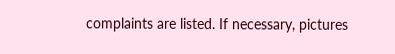complaints are listed. If necessary, pictures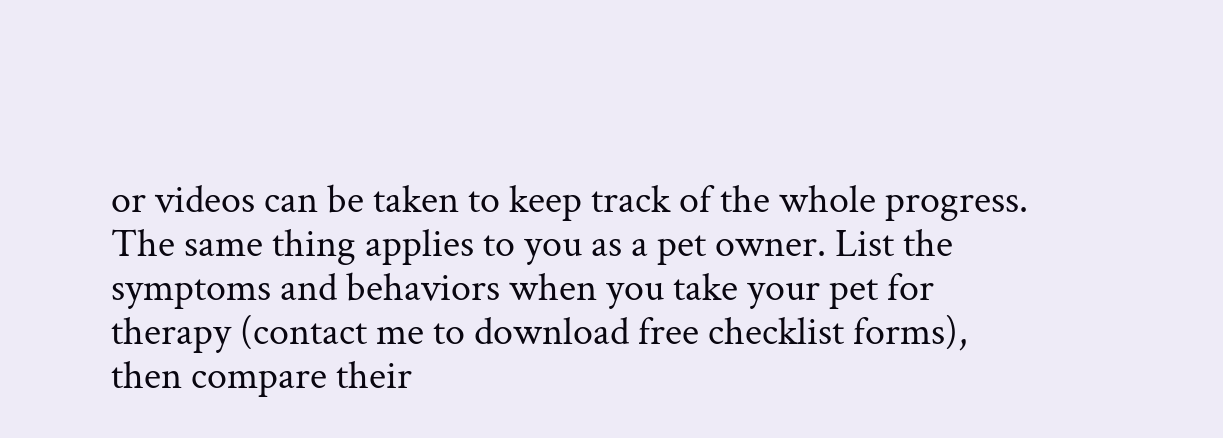or videos can be taken to keep track of the whole progress. The same thing applies to you as a pet owner. List the symptoms and behaviors when you take your pet for therapy (contact me to download free checklist forms), then compare their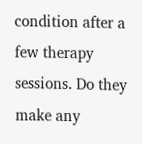condition after a few therapy sessions. Do they make any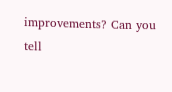improvements? Can you tell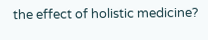the effect of holistic medicine?